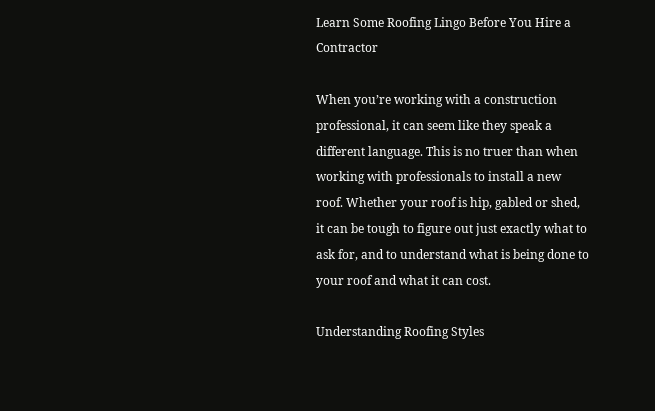Learn Some Roofing Lingo Before You Hire a Contractor

When you’re working with a construction professional, it can seem like they speak a different language. This is no truer than when working with professionals to install a new roof. Whether your roof is hip, gabled or shed, it can be tough to figure out just exactly what to ask for, and to understand what is being done to your roof and what it can cost.

Understanding Roofing Styles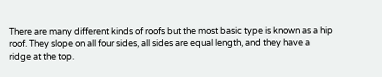There are many different kinds of roofs but the most basic type is known as a hip roof. They slope on all four sides, all sides are equal length, and they have a ridge at the top.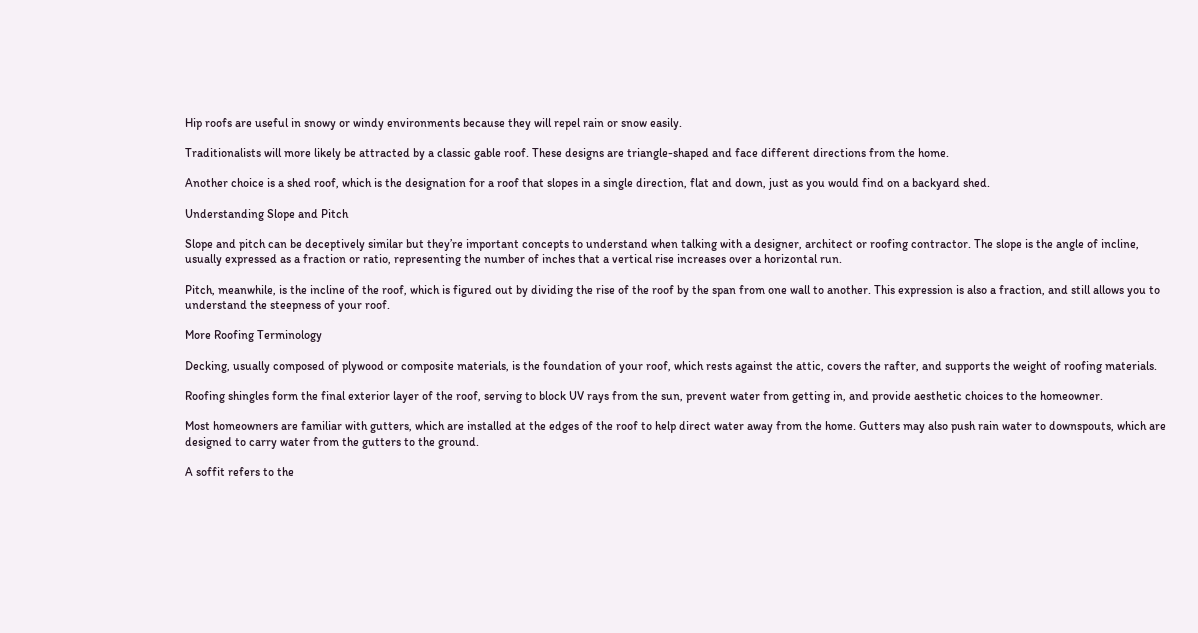Hip roofs are useful in snowy or windy environments because they will repel rain or snow easily.

Traditionalists will more likely be attracted by a classic gable roof. These designs are triangle-shaped and face different directions from the home.

Another choice is a shed roof, which is the designation for a roof that slopes in a single direction, flat and down, just as you would find on a backyard shed.

Understanding Slope and Pitch

Slope and pitch can be deceptively similar but they’re important concepts to understand when talking with a designer, architect or roofing contractor. The slope is the angle of incline, usually expressed as a fraction or ratio, representing the number of inches that a vertical rise increases over a horizontal run.

Pitch, meanwhile, is the incline of the roof, which is figured out by dividing the rise of the roof by the span from one wall to another. This expression is also a fraction, and still allows you to understand the steepness of your roof.

More Roofing Terminology

Decking, usually composed of plywood or composite materials, is the foundation of your roof, which rests against the attic, covers the rafter, and supports the weight of roofing materials.

Roofing shingles form the final exterior layer of the roof, serving to block UV rays from the sun, prevent water from getting in, and provide aesthetic choices to the homeowner.

Most homeowners are familiar with gutters, which are installed at the edges of the roof to help direct water away from the home. Gutters may also push rain water to downspouts, which are designed to carry water from the gutters to the ground.

A soffit refers to the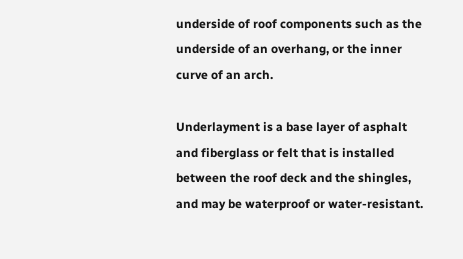underside of roof components such as the underside of an overhang, or the inner curve of an arch.

Underlayment is a base layer of asphalt and fiberglass or felt that is installed between the roof deck and the shingles, and may be waterproof or water-resistant.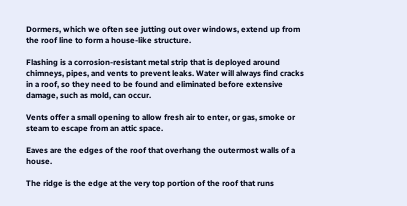Dormers, which we often see jutting out over windows, extend up from the roof line to form a house-like structure.

Flashing is a corrosion-resistant metal strip that is deployed around chimneys, pipes, and vents to prevent leaks. Water will always find cracks in a roof, so they need to be found and eliminated before extensive damage, such as mold, can occur.

Vents offer a small opening to allow fresh air to enter, or gas, smoke or steam to escape from an attic space.

Eaves are the edges of the roof that overhang the outermost walls of a house.

The ridge is the edge at the very top portion of the roof that runs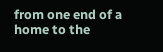from one end of a home to the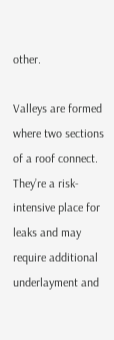other.

Valleys are formed where two sections of a roof connect. They’re a risk-intensive place for leaks and may require additional underlayment and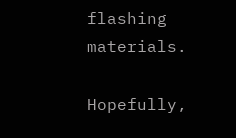flashing materials.

Hopefully,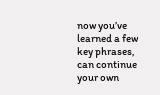now you’ve learned a few key phrases, can continue your own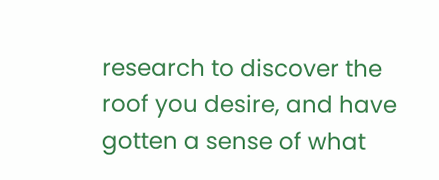research to discover the roof you desire, and have gotten a sense of what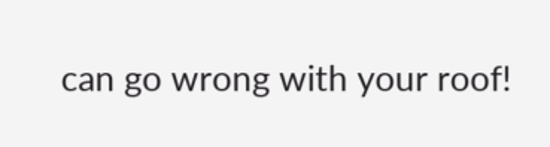can go wrong with your roof!